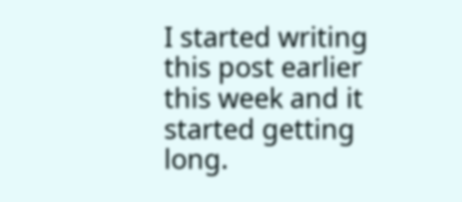I started writing this post earlier this week and it started getting long.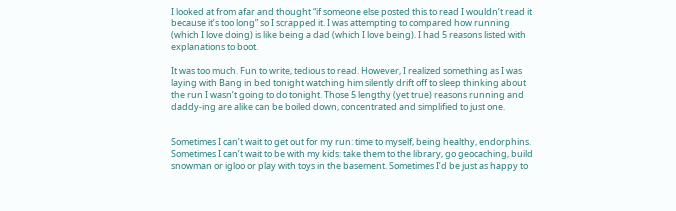I looked at from afar and thought “if someone else posted this to read I wouldn’t read it because it’s too long” so I scrapped it. I was attempting to compared how running (which I love doing) is like being a dad (which I love being). I had 5 reasons listed with explanations to boot.

It was too much. Fun to write, tedious to read. However, I realized something as I was laying with Bang in bed tonight watching him silently drift off to sleep thinking about the run I wasn’t going to do tonight. Those 5 lengthy (yet true) reasons running and daddy-ing are alike can be boiled down, concentrated and simplified to just one.


Sometimes I can’t wait to get out for my run: time to myself, being healthy, endorphins. Sometimes I can’t wait to be with my kids: take them to the library, go geocaching, build snowman or igloo or play with toys in the basement. Sometimes I’d be just as happy to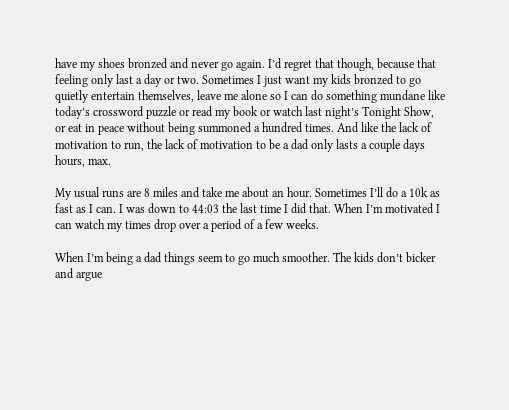have my shoes bronzed and never go again. I’d regret that though, because that feeling only last a day or two. Sometimes I just want my kids bronzed to go quietly entertain themselves, leave me alone so I can do something mundane like today’s crossword puzzle or read my book or watch last night’s Tonight Show, or eat in peace without being summoned a hundred times. And like the lack of motivation to run, the lack of motivation to be a dad only lasts a couple days hours, max.

My usual runs are 8 miles and take me about an hour. Sometimes I’ll do a 10k as fast as I can. I was down to 44:03 the last time I did that. When I’m motivated I can watch my times drop over a period of a few weeks.

When I’m being a dad things seem to go much smoother. The kids don’t bicker and argue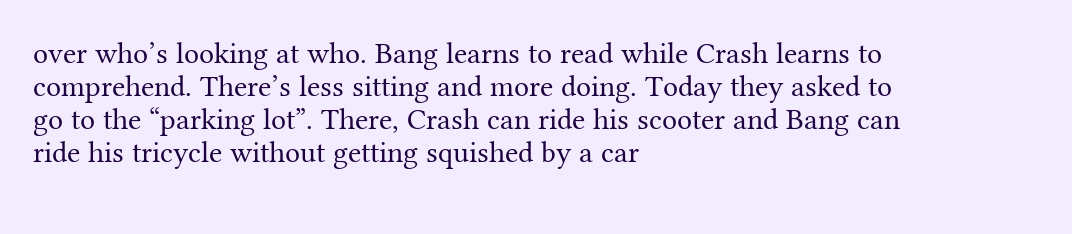over who’s looking at who. Bang learns to read while Crash learns to comprehend. There’s less sitting and more doing. Today they asked to go to the “parking lot”. There, Crash can ride his scooter and Bang can ride his tricycle without getting squished by a car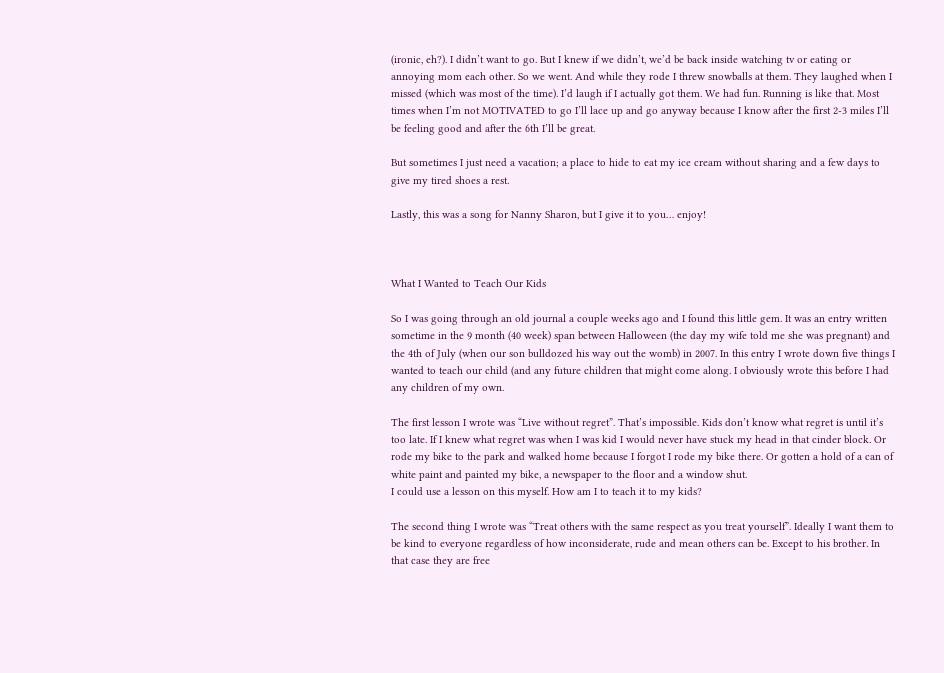(ironic, eh?). I didn’t want to go. But I knew if we didn’t, we’d be back inside watching tv or eating or annoying mom each other. So we went. And while they rode I threw snowballs at them. They laughed when I missed (which was most of the time). I’d laugh if I actually got them. We had fun. Running is like that. Most times when I’m not MOTIVATED to go I’ll lace up and go anyway because I know after the first 2-3 miles I’ll be feeling good and after the 6th I’ll be great.

But sometimes I just need a vacation; a place to hide to eat my ice cream without sharing and a few days to give my tired shoes a rest.

Lastly, this was a song for Nanny Sharon, but I give it to you… enjoy!



What I Wanted to Teach Our Kids

So I was going through an old journal a couple weeks ago and I found this little gem. It was an entry written sometime in the 9 month (40 week) span between Halloween (the day my wife told me she was pregnant) and the 4th of July (when our son bulldozed his way out the womb) in 2007. In this entry I wrote down five things I wanted to teach our child (and any future children that might come along. I obviously wrote this before I had any children of my own.

The first lesson I wrote was “Live without regret”. That’s impossible. Kids don’t know what regret is until it’s too late. If I knew what regret was when I was kid I would never have stuck my head in that cinder block. Or rode my bike to the park and walked home because I forgot I rode my bike there. Or gotten a hold of a can of white paint and painted my bike, a newspaper to the floor and a window shut.
I could use a lesson on this myself. How am I to teach it to my kids?

The second thing I wrote was “Treat others with the same respect as you treat yourself”. Ideally I want them to be kind to everyone regardless of how inconsiderate, rude and mean others can be. Except to his brother. In that case they are free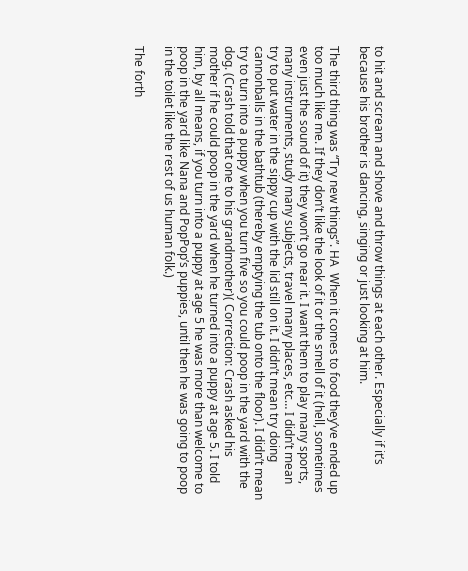to hit and scream and shove and throw things at each other. Especially if it’s because his brother is dancing, singing or just looking at him.

The third thing was “Try new things”. HA  When it comes to food they’ve ended up too much like me. If they don’t like the look of it or the smell of it (hell, sometimes even just the sound of it) they won’t go near it. I want them to play many sports, many instruments, study many subjects, travel many places, etc… I didn’t mean try to put water in the sippy cup with the lid still on it. I didn’t mean try doing cannonballs in the bathtub (thereby emptying the tub onto the floor). I didn’t mean try to turn into a puppy when you turn five so you could poop in the yard with the dog. (Crash told that one to his grandmother)( Correction: Crash asked his mother if he could poop in the yard when he turned into a puppy at age 5. I told him, by all means, if you turn into a puppy at age 5 he was more than welcome to poop in the yard like Nana and PopPop’s puppies, until then he was going to poop in the toilet like the rest of us human folk.)

The forth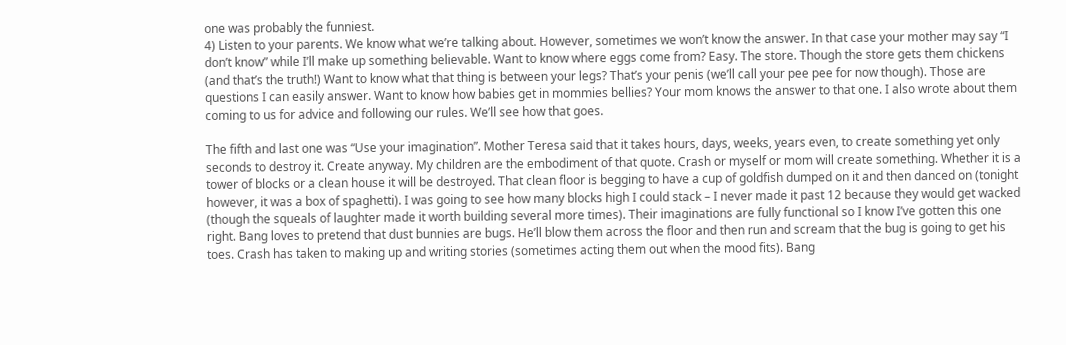one was probably the funniest.
4) Listen to your parents. We know what we’re talking about. However, sometimes we won’t know the answer. In that case your mother may say “I don’t know” while I’ll make up something believable. Want to know where eggs come from? Easy. The store. Though the store gets them chickens (and that’s the truth!) Want to know what that thing is between your legs? That’s your penis (we’ll call your pee pee for now though). Those are questions I can easily answer. Want to know how babies get in mommies bellies? Your mom knows the answer to that one. I also wrote about them coming to us for advice and following our rules. We’ll see how that goes.

The fifth and last one was “Use your imagination”. Mother Teresa said that it takes hours, days, weeks, years even, to create something yet only seconds to destroy it. Create anyway. My children are the embodiment of that quote. Crash or myself or mom will create something. Whether it is a tower of blocks or a clean house it will be destroyed. That clean floor is begging to have a cup of goldfish dumped on it and then danced on (tonight however, it was a box of spaghetti). I was going to see how many blocks high I could stack – I never made it past 12 because they would get wacked (though the squeals of laughter made it worth building several more times). Their imaginations are fully functional so I know I’ve gotten this one right. Bang loves to pretend that dust bunnies are bugs. He’ll blow them across the floor and then run and scream that the bug is going to get his toes. Crash has taken to making up and writing stories (sometimes acting them out when the mood fits). Bang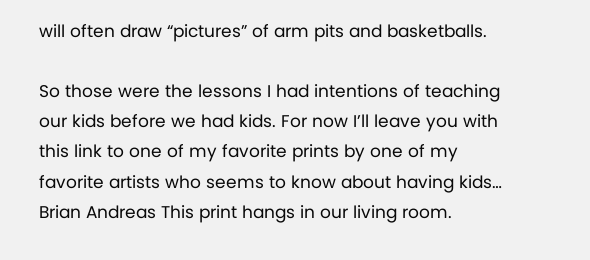will often draw “pictures” of arm pits and basketballs.

So those were the lessons I had intentions of teaching our kids before we had kids. For now I’ll leave you with this link to one of my favorite prints by one of my favorite artists who seems to know about having kids… Brian Andreas This print hangs in our living room.